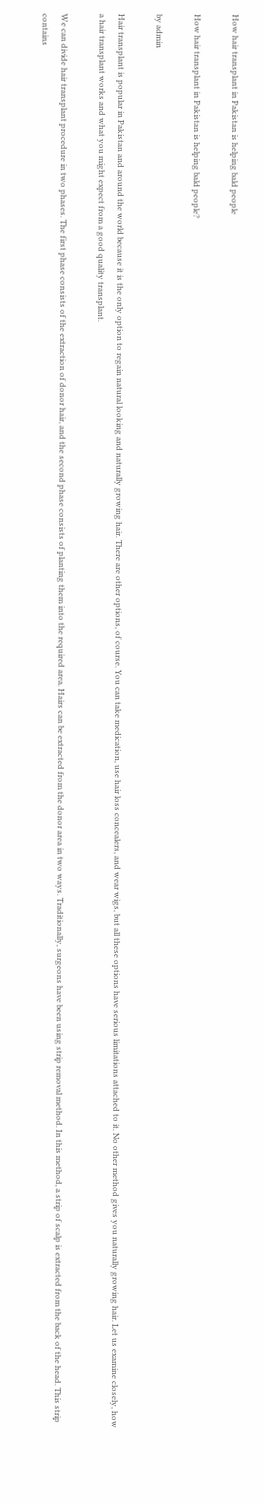How hair transplant in Pakistan is helping bald people

How hair transplant in Pakistan is helping bald people?

by admin

Hair transplant is popular in Pakistan and around the world because it is the only option to regain natural looking and naturally growing hair. There are other options, of course. You can take medication, use hair loss concealers, and wear wigs, but all these options have serious limitations attached to it. No other method gives you naturally growing hair. Let us examine closely, how a hair transplant works and what you might expect from a good quality transplant.

We can divide hair transplant procedure in two phases. The first phase consists of the extraction of donor hair, and the second phase consists of planting them into the required area. Hairs can be extracted from the donor area in two ways. Traditionally, surgeons have been using strip removal method. In this method, a strip of scalp is extracted from the back of the head. This strip contains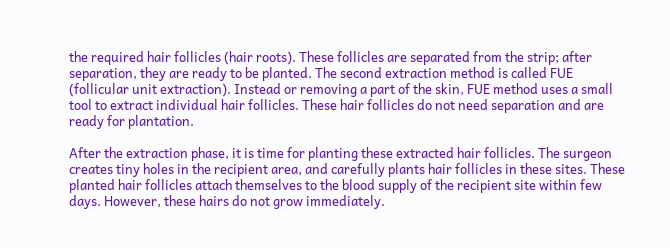the required hair follicles (hair roots). These follicles are separated from the strip; after separation, they are ready to be planted. The second extraction method is called FUE (follicular unit extraction). Instead or removing a part of the skin, FUE method uses a small tool to extract individual hair follicles. These hair follicles do not need separation and are ready for plantation.

After the extraction phase, it is time for planting these extracted hair follicles. The surgeon creates tiny holes in the recipient area, and carefully plants hair follicles in these sites. These planted hair follicles attach themselves to the blood supply of the recipient site within few days. However, these hairs do not grow immediately.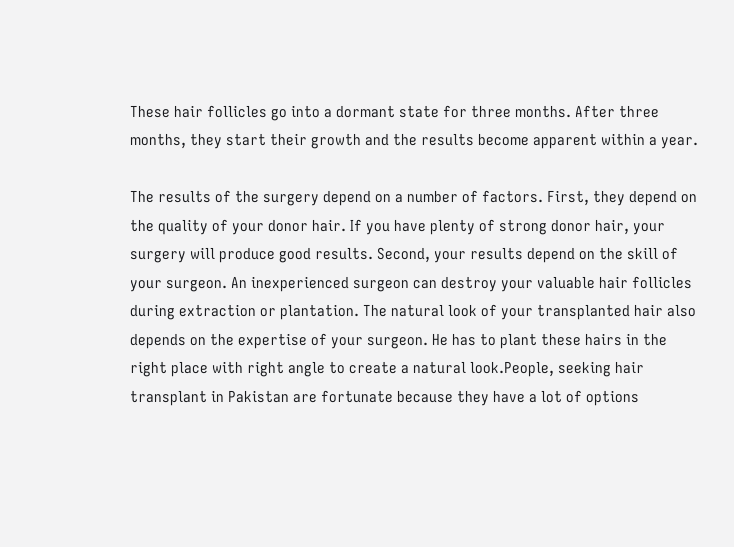These hair follicles go into a dormant state for three months. After three months, they start their growth and the results become apparent within a year.

The results of the surgery depend on a number of factors. First, they depend on the quality of your donor hair. If you have plenty of strong donor hair, your surgery will produce good results. Second, your results depend on the skill of your surgeon. An inexperienced surgeon can destroy your valuable hair follicles during extraction or plantation. The natural look of your transplanted hair also depends on the expertise of your surgeon. He has to plant these hairs in the right place with right angle to create a natural look.People, seeking hair transplant in Pakistan are fortunate because they have a lot of options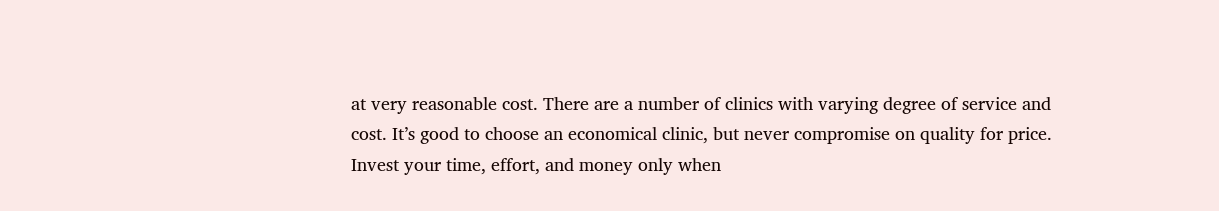at very reasonable cost. There are a number of clinics with varying degree of service and cost. It’s good to choose an economical clinic, but never compromise on quality for price. Invest your time, effort, and money only when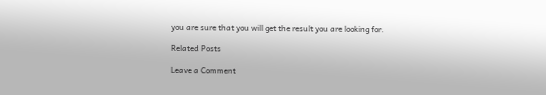you are sure that you will get the result you are looking for.

Related Posts

Leave a Comment